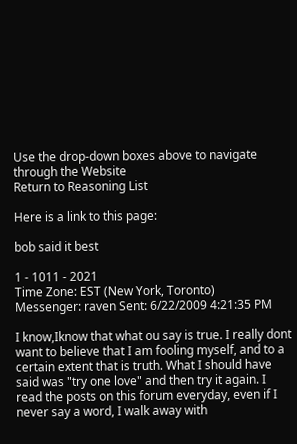Use the drop-down boxes above to navigate through the Website
Return to Reasoning List

Here is a link to this page:

bob said it best

1 - 1011 - 2021
Time Zone: EST (New York, Toronto)
Messenger: raven Sent: 6/22/2009 4:21:35 PM

I know,Iknow that what ou say is true. I really dont want to believe that I am fooling myself, and to a certain extent that is truth. What I should have said was "try one love" and then try it again. I read the posts on this forum everyday, even if I never say a word, I walk away with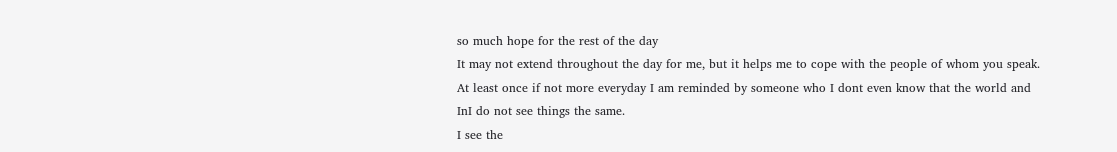so much hope for the rest of the day
It may not extend throughout the day for me, but it helps me to cope with the people of whom you speak. At least once if not more everyday I am reminded by someone who I dont even know that the world and InI do not see things the same.
I see the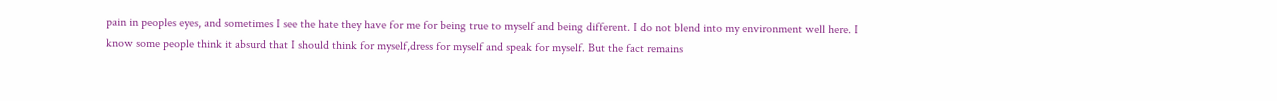pain in peoples eyes, and sometimes I see the hate they have for me for being true to myself and being different. I do not blend into my environment well here. I know some people think it absurd that I should think for myself,dress for myself and speak for myself. But the fact remains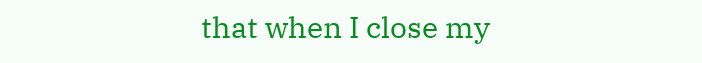that when I close my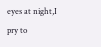eyes at night,I pry to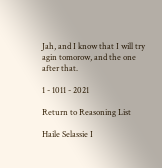Jah, and I know that I will try agin tomorow, and the one after that.

1 - 1011 - 2021

Return to Reasoning List

Haile Selassie I